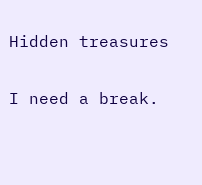Hidden treasures

I need a break.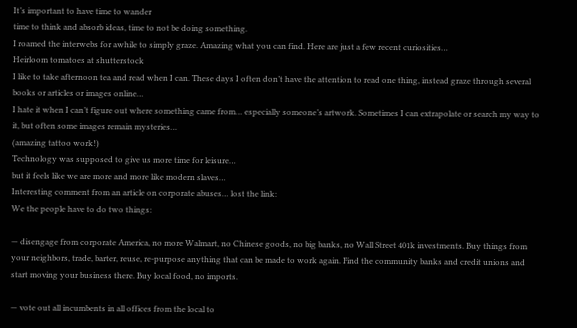It’s important to have time to wander
time to think and absorb ideas, time to not be doing something.
I roamed the interwebs for awhile to simply graze. Amazing what you can find. Here are just a few recent curiosities…
Heirloom tomatoes at shutterstock
I like to take afternoon tea and read when I can. These days I often don’t have the attention to read one thing, instead graze through several books or articles or images online…
I hate it when I can’t figure out where something came from… especially someone’s artwork. Sometimes I can extrapolate or search my way to it, but often some images remain mysteries…
(amazing tattoo work!)
Technology was supposed to give us more time for leisure…
but it feels like we are more and more like modern slaves…
Interesting comment from an article on corporate abuses… lost the link:
We the people have to do two things:

— disengage from corporate America, no more Walmart, no Chinese goods, no big banks, no Wall Street 401k investments. Buy things from your neighbors, trade, barter, reuse, re-purpose anything that can be made to work again. Find the community banks and credit unions and start moving your business there. Buy local food, no imports.

— vote out all incumbents in all offices from the local to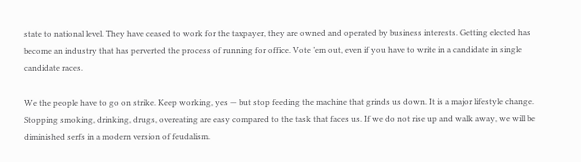state to national level. They have ceased to work for the taxpayer, they are owned and operated by business interests. Getting elected has become an industry that has perverted the process of running for office. Vote ’em out, even if you have to write in a candidate in single candidate races.

We the people have to go on strike. Keep working, yes — but stop feeding the machine that grinds us down. It is a major lifestyle change. Stopping smoking, drinking, drugs, overeating are easy compared to the task that faces us. If we do not rise up and walk away, we will be diminished serfs in a modern version of feudalism.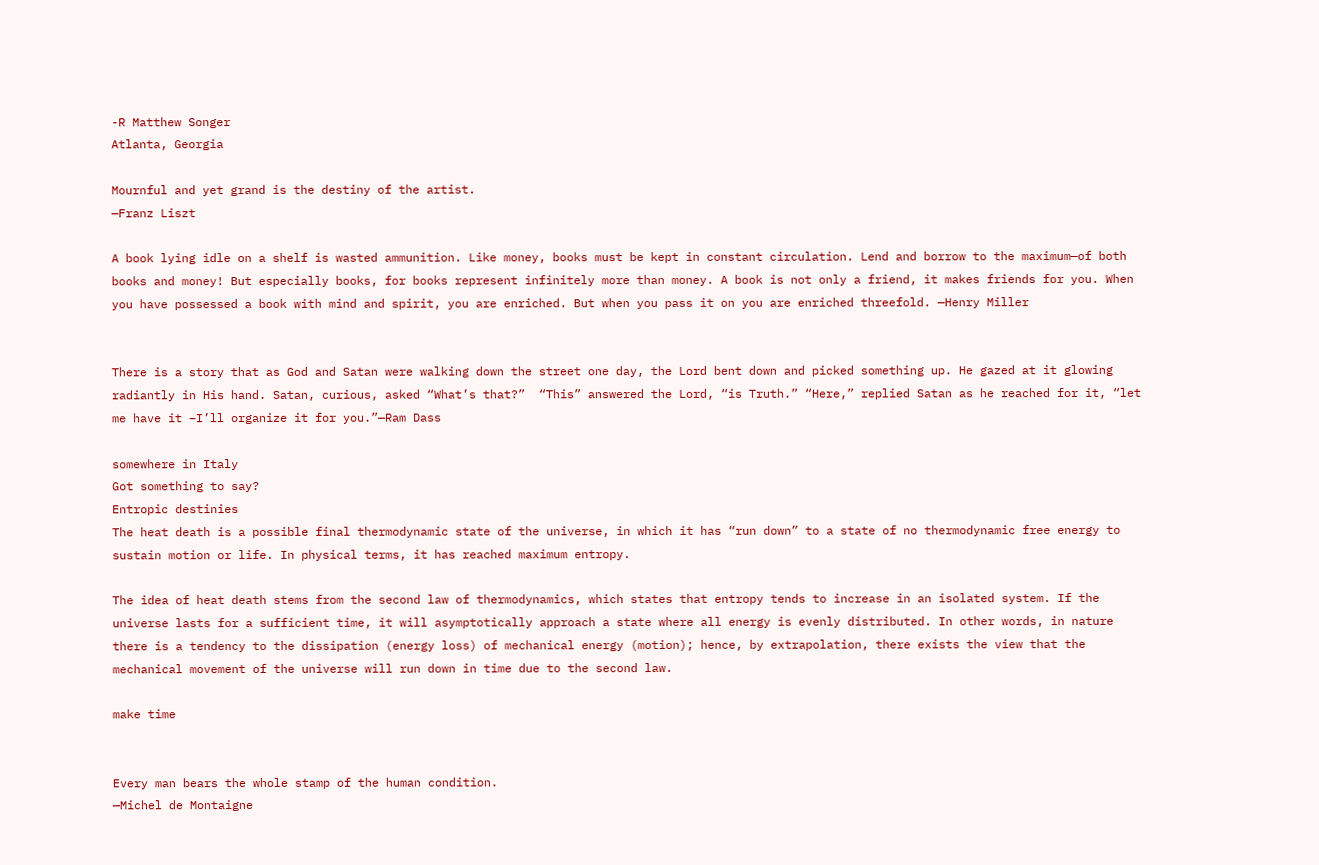-R Matthew Songer
Atlanta, Georgia

Mournful and yet grand is the destiny of the artist.
—Franz Liszt

A book lying idle on a shelf is wasted ammunition. Like money, books must be kept in constant circulation. Lend and borrow to the maximum—of both books and money! But especially books, for books represent infinitely more than money. A book is not only a friend, it makes friends for you. When you have possessed a book with mind and spirit, you are enriched. But when you pass it on you are enriched threefold. —Henry Miller


There is a story that as God and Satan were walking down the street one day, the Lord bent down and picked something up. He gazed at it glowing radiantly in His hand. Satan, curious, asked “What’s that?”  “This” answered the Lord, “is Truth.” “Here,” replied Satan as he reached for it, “let me have it –I’ll organize it for you.”—Ram Dass

somewhere in Italy
Got something to say?
Entropic destinies
The heat death is a possible final thermodynamic state of the universe, in which it has “run down” to a state of no thermodynamic free energy to sustain motion or life. In physical terms, it has reached maximum entropy.

The idea of heat death stems from the second law of thermodynamics, which states that entropy tends to increase in an isolated system. If the universe lasts for a sufficient time, it will asymptotically approach a state where all energy is evenly distributed. In other words, in nature there is a tendency to the dissipation (energy loss) of mechanical energy (motion); hence, by extrapolation, there exists the view that the mechanical movement of the universe will run down in time due to the second law.

make time


Every man bears the whole stamp of the human condition.
—Michel de Montaigne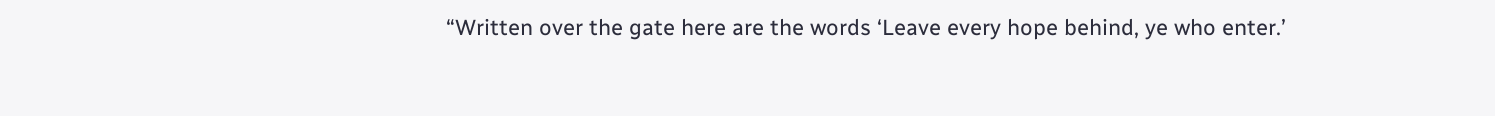“Written over the gate here are the words ‘Leave every hope behind, ye who enter.’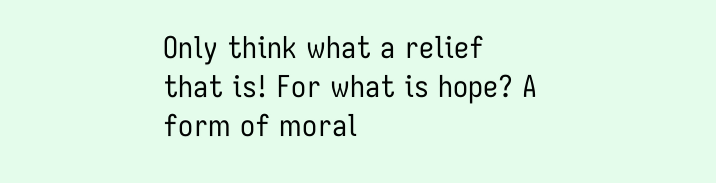Only think what a relief that is! For what is hope? A form of moral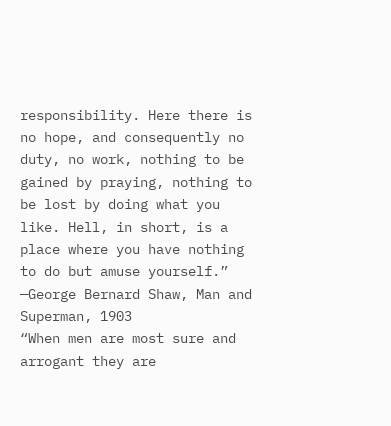responsibility. Here there is no hope, and consequently no duty, no work, nothing to be gained by praying, nothing to be lost by doing what you like. Hell, in short, is a place where you have nothing to do but amuse yourself.”
—George Bernard Shaw, Man and Superman, 1903
“When men are most sure and arrogant they are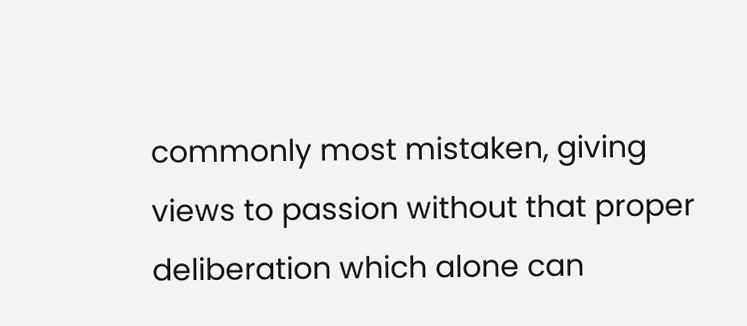commonly most mistaken, giving views to passion without that proper deliberation which alone can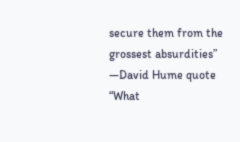secure them from the grossest absurdities” —David Hume quote
“What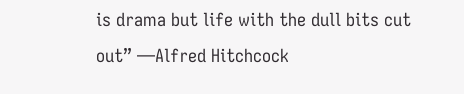is drama but life with the dull bits cut out” —Alfred Hitchcock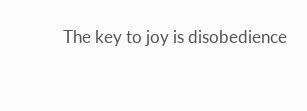The key to joy is disobedience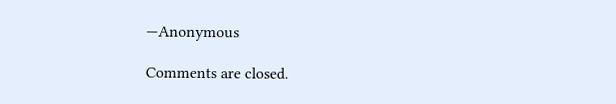—Anonymous

Comments are closed.